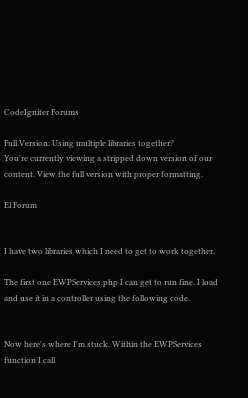CodeIgniter Forums

Full Version: Using multiple libraries together?
You're currently viewing a stripped down version of our content. View the full version with proper formatting.

El Forum


I have two libraries which I need to get to work together.

The first one EWPServices.php I can get to run fine. I load and use it in a controller using the following code.


Now here's where I'm stuck. Within the EWPServices function I call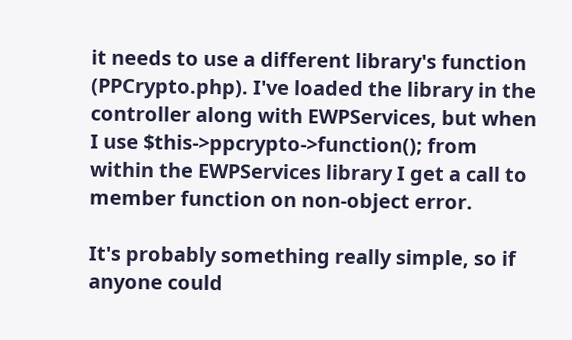it needs to use a different library's function (PPCrypto.php). I've loaded the library in the controller along with EWPServices, but when I use $this->ppcrypto->function(); from within the EWPServices library I get a call to member function on non-object error.

It's probably something really simple, so if anyone could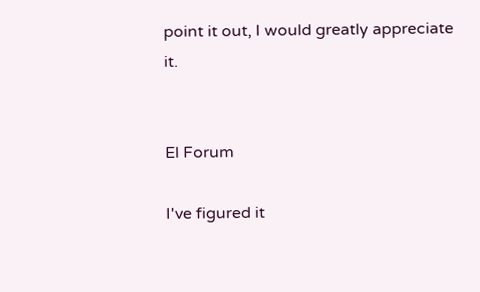point it out, I would greatly appreciate it.


El Forum

I've figured it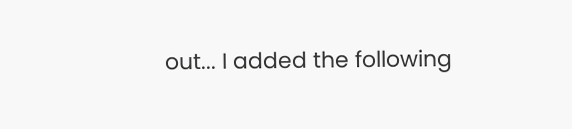out... I added the following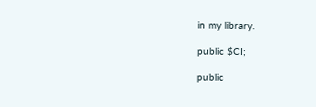in my library.

public $CI;

public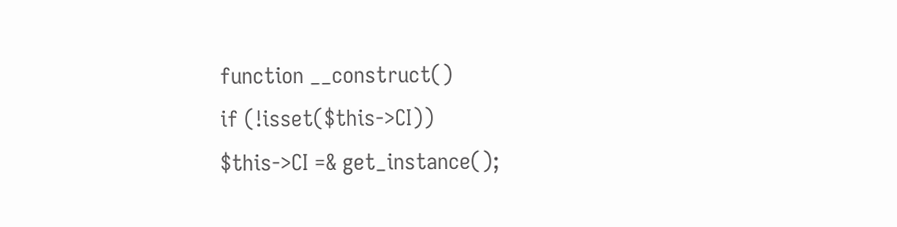function __construct()
if (!isset($this->CI))
$this->CI =& get_instance();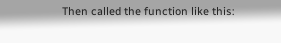Then called the function like this: